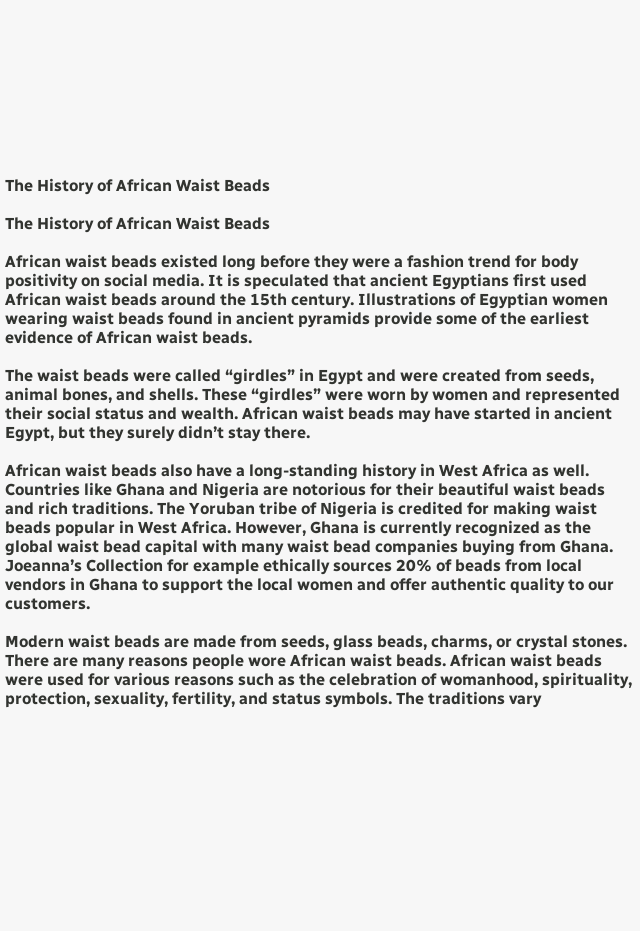The History of African Waist Beads

The History of African Waist Beads

African waist beads existed long before they were a fashion trend for body positivity on social media. It is speculated that ancient Egyptians first used African waist beads around the 15th century. Illustrations of Egyptian women wearing waist beads found in ancient pyramids provide some of the earliest evidence of African waist beads.

The waist beads were called “girdles” in Egypt and were created from seeds, animal bones, and shells. These “girdles” were worn by women and represented their social status and wealth. African waist beads may have started in ancient Egypt, but they surely didn’t stay there.

African waist beads also have a long-standing history in West Africa as well. Countries like Ghana and Nigeria are notorious for their beautiful waist beads and rich traditions. The Yoruban tribe of Nigeria is credited for making waist beads popular in West Africa. However, Ghana is currently recognized as the global waist bead capital with many waist bead companies buying from Ghana. Joeanna’s Collection for example ethically sources 20% of beads from local vendors in Ghana to support the local women and offer authentic quality to our customers.

Modern waist beads are made from seeds, glass beads, charms, or crystal stones. There are many reasons people wore African waist beads. African waist beads were used for various reasons such as the celebration of womanhood, spirituality, protection, sexuality, fertility, and status symbols. The traditions vary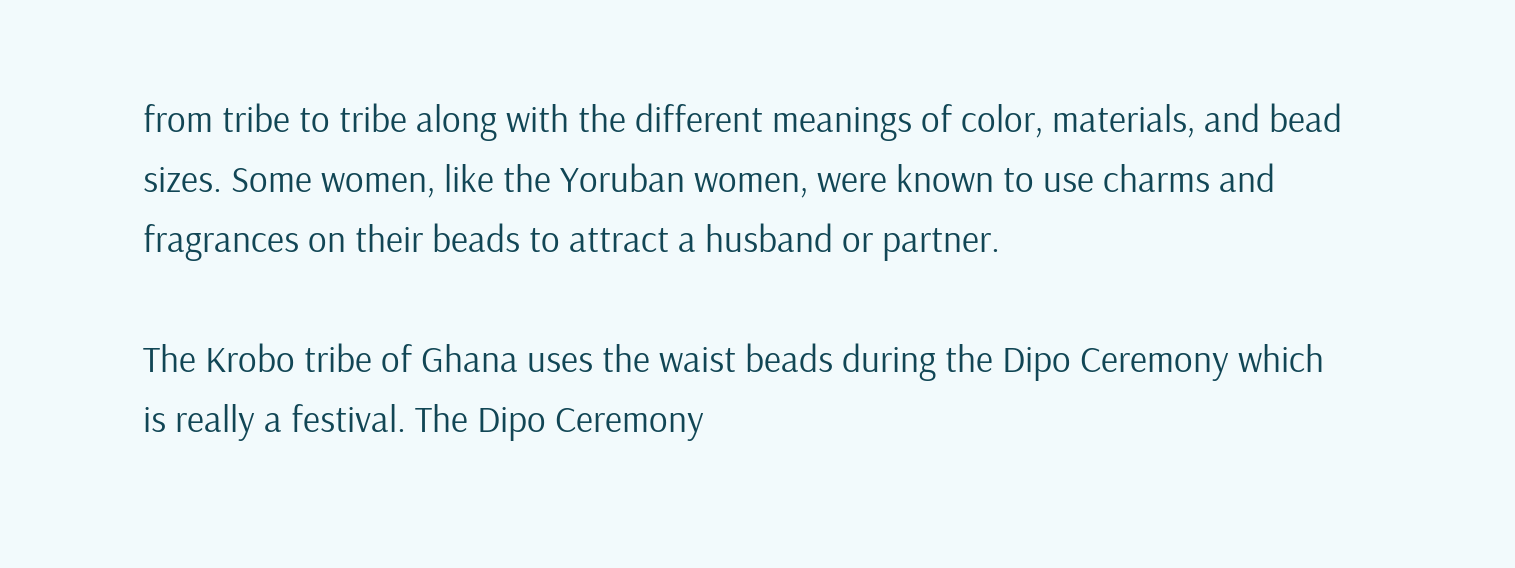from tribe to tribe along with the different meanings of color, materials, and bead sizes. Some women, like the Yoruban women, were known to use charms and fragrances on their beads to attract a husband or partner.

The Krobo tribe of Ghana uses the waist beads during the Dipo Ceremony which is really a festival. The Dipo Ceremony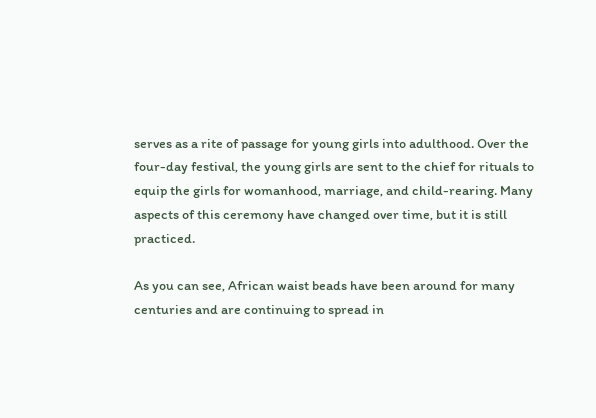serves as a rite of passage for young girls into adulthood. Over the four-day festival, the young girls are sent to the chief for rituals to equip the girls for womanhood, marriage, and child-rearing. Many aspects of this ceremony have changed over time, but it is still practiced.

As you can see, African waist beads have been around for many centuries and are continuing to spread in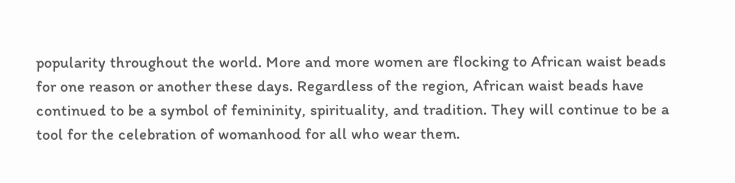popularity throughout the world. More and more women are flocking to African waist beads for one reason or another these days. Regardless of the region, African waist beads have continued to be a symbol of femininity, spirituality, and tradition. They will continue to be a tool for the celebration of womanhood for all who wear them.